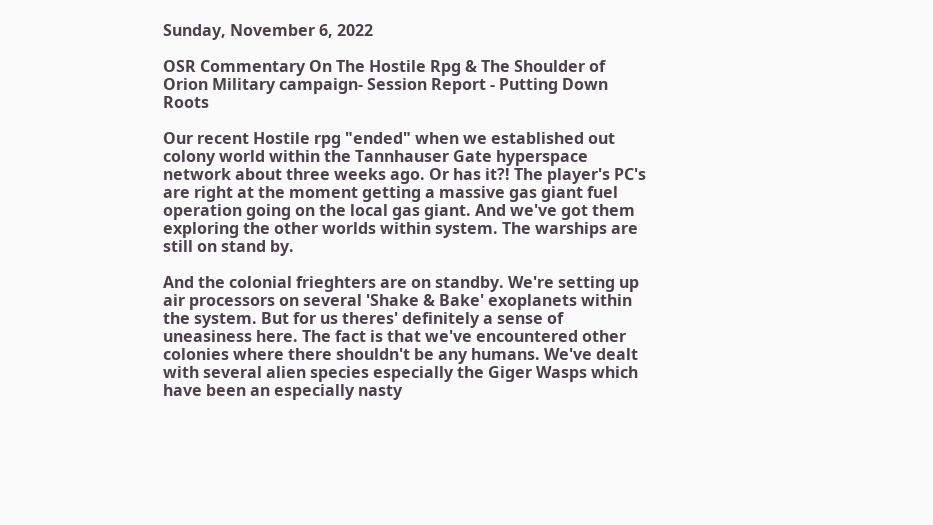Sunday, November 6, 2022

OSR Commentary On The Hostile Rpg & The Shoulder of Orion Military campaign- Session Report - Putting Down Roots

Our recent Hostile rpg "ended" when we established out colony world within the Tannhauser Gate hyperspace network about three weeks ago. Or has it?! The player's PC's are right at the moment getting a massive gas giant fuel operation going on the local gas giant. And we've got them exploring the other worlds within system. The warships are still on stand by.

And the colonial frieghters are on standby. We're setting up air processors on several 'Shake & Bake' exoplanets within the system. But for us theres' definitely a sense of uneasiness here. The fact is that we've encountered other colonies where there shouldn't be any humans. We've dealt with several alien species especially the Giger Wasps which have been an especially nasty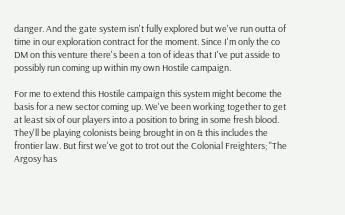danger. And the gate system isn't fully explored but we've run outta of time in our exploration contract for the moment. Since I'm only the co DM on this venture there's been a ton of ideas that I've put asside to possibly run coming up within my own Hostile campaign.

For me to extend this Hostile campaign this system might become the basis for a new sector coming up. We've been working together to get at least six of our players into a position to bring in some fresh blood. They'll be playing colonists being brought in on & this includes the frontier law. But first we've got to trot out the Colonial Freighters; "The Argosy has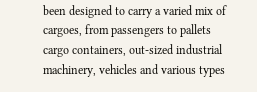been designed to carry a varied mix of cargoes, from passengers to pallets cargo containers, out-sized industrial machinery, vehicles and various types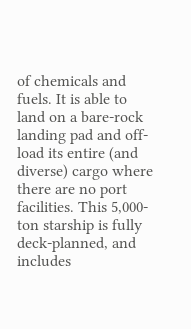of chemicals and fuels. It is able to land on a bare-rock landing pad and off-load its entire (and diverse) cargo where there are no port facilities. This 5,000-ton starship is fully deck-planned, and includes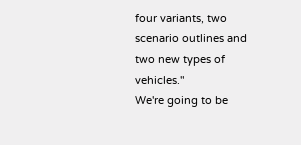four variants, two scenario outlines and two new types of vehicles."
We're going to be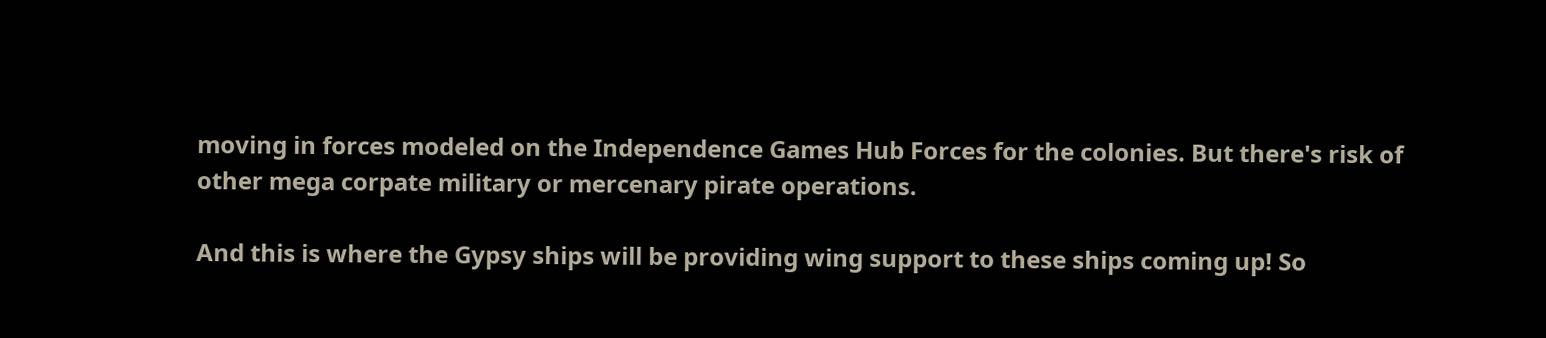moving in forces modeled on the Independence Games Hub Forces for the colonies. But there's risk of other mega corpate military or mercenary pirate operations.

And this is where the Gypsy ships will be providing wing support to these ships coming up! So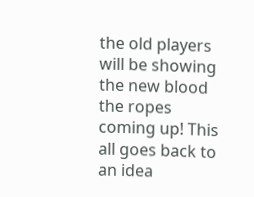the old players will be showing the new blood the ropes coming up! This all goes back to an idea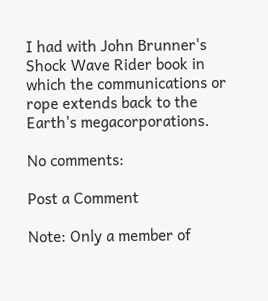I had with John Brunner's Shock Wave Rider book in which the communications or rope extends back to the Earth's megacorporations.

No comments:

Post a Comment

Note: Only a member of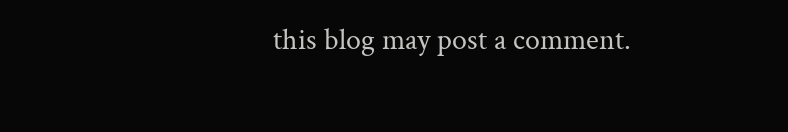this blog may post a comment.